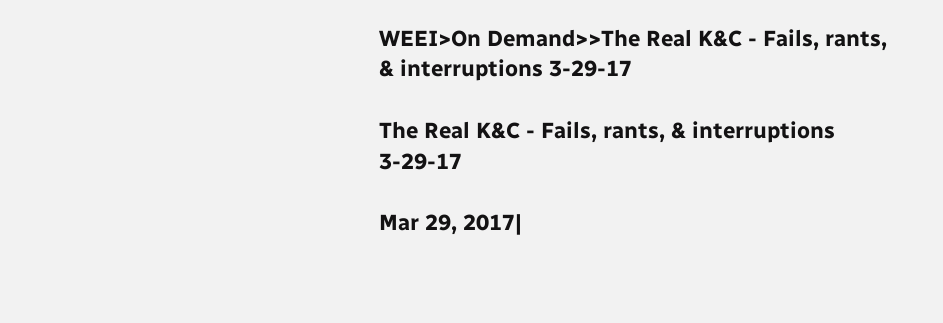WEEI>On Demand>>The Real K&C - Fails, rants, & interruptions 3-29-17

The Real K&C - Fails, rants, & interruptions 3-29-17

Mar 29, 2017|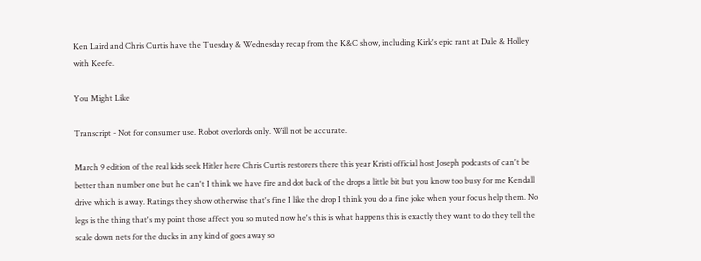Ken Laird and Chris Curtis have the Tuesday & Wednesday recap from the K&C show, including Kirk's epic rant at Dale & Holley with Keefe.

You Might Like

Transcript - Not for consumer use. Robot overlords only. Will not be accurate.

March 9 edition of the real kids seek Hitler here Chris Curtis restorers there this year Kristi official host Joseph podcasts of can't be better than number one but he can't I think we have fire and dot back of the drops a little bit but you know too busy for me Kendall drive which is away. Ratings they show otherwise that's fine I like the drop I think you do a fine joke when your focus help them. No legs is the thing that's my point those affect you so muted now he's this is what happens this is exactly they want to do they tell the scale down nets for the ducks in any kind of goes away so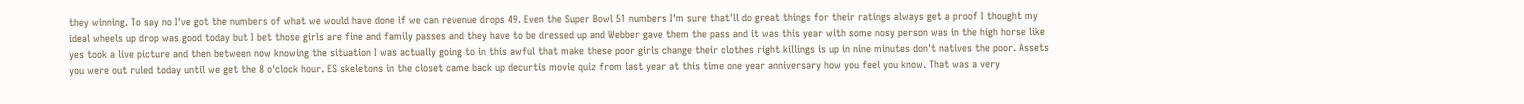they winning. To say no I've got the numbers of what we would have done if we can revenue drops 49. Even the Super Bowl 51 numbers I'm sure that'll do great things for their ratings always get a proof I thought my ideal wheels up drop was good today but I bet those girls are fine and family passes and they have to be dressed up and Webber gave them the pass and it was this year with some nosy person was in the high horse like yes took a live picture and then between now knowing the situation I was actually going to in this awful that make these poor girls change their clothes right killings is up in nine minutes don't natives the poor. Assets you were out ruled today until we get the 8 o'clock hour. ES skeletons in the closet came back up decurtis movie quiz from last year at this time one year anniversary how you feel you know. That was a very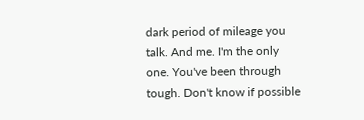dark period of mileage you talk. And me. I'm the only one. You've been through tough. Don't know if possible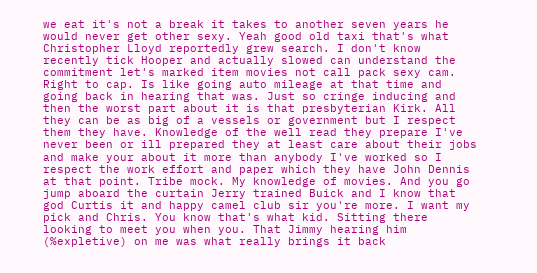we eat it's not a break it takes to another seven years he would never get other sexy. Yeah good old taxi that's what Christopher Lloyd reportedly grew search. I don't know recently tick Hooper and actually slowed can understand the commitment let's marked item movies not call pack sexy cam. Right to cap. Is like going auto mileage at that time and going back in hearing that was. Just so cringe inducing and then the worst part about it is that presbyterian Kirk. All they can be as big of a vessels or government but I respect them they have. Knowledge of the well read they prepare I've never been or ill prepared they at least care about their jobs and make your about it more than anybody I've worked so I respect the work effort and paper which they have John Dennis at that point. Tribe mock. My knowledge of movies. And you go jump aboard the curtain Jerry trained Buick and I know that god Curtis it and happy camel club sir you're more. I want my pick and Chris. You know that's what kid. Sitting there looking to meet you when you. That Jimmy hearing him (%expletive) on me was what really brings it back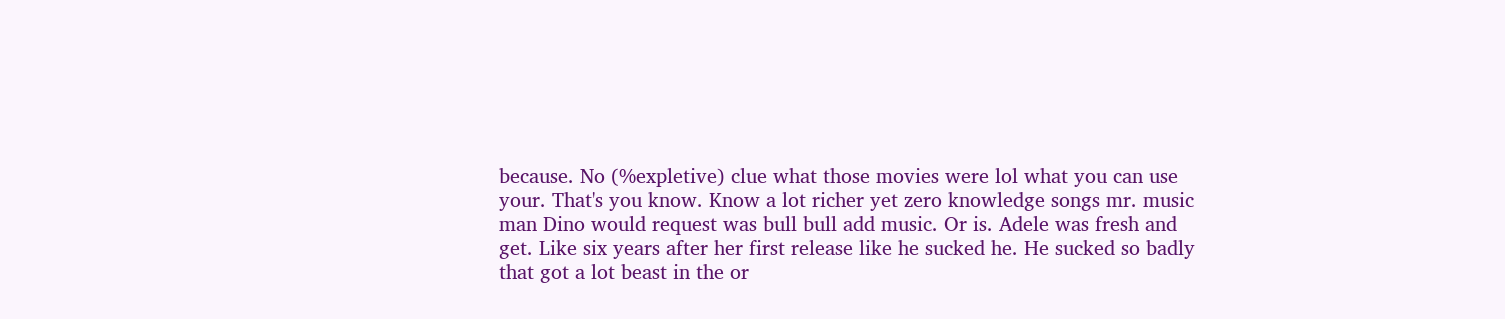because. No (%expletive) clue what those movies were lol what you can use your. That's you know. Know a lot richer yet zero knowledge songs mr. music man Dino would request was bull bull add music. Or is. Adele was fresh and get. Like six years after her first release like he sucked he. He sucked so badly that got a lot beast in the or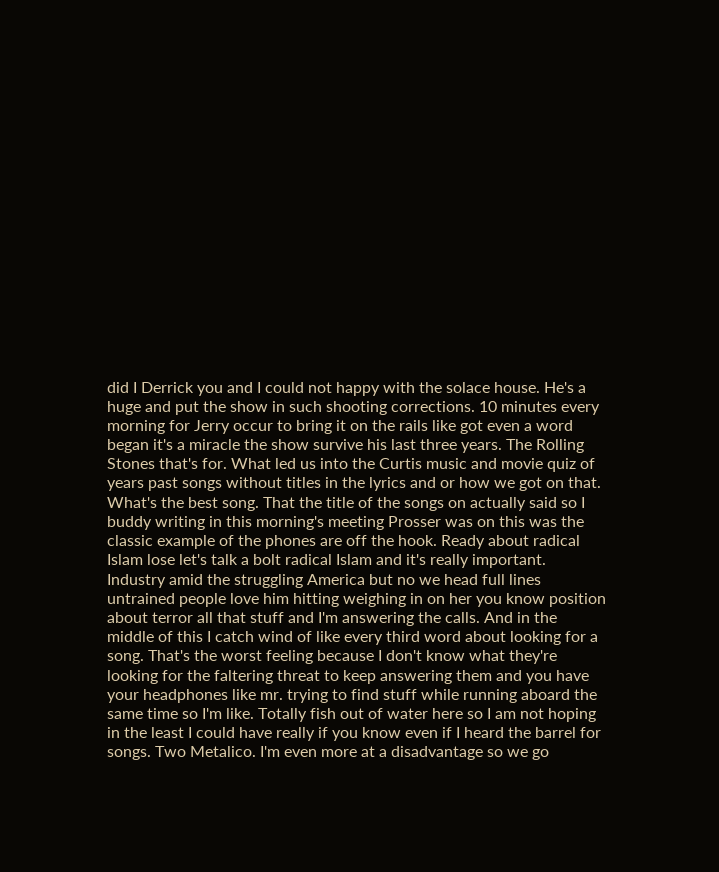did I Derrick you and I could not happy with the solace house. He's a huge and put the show in such shooting corrections. 10 minutes every morning for Jerry occur to bring it on the rails like got even a word began it's a miracle the show survive his last three years. The Rolling Stones that's for. What led us into the Curtis music and movie quiz of years past songs without titles in the lyrics and or how we got on that. What's the best song. That the title of the songs on actually said so I buddy writing in this morning's meeting Prosser was on this was the classic example of the phones are off the hook. Ready about radical Islam lose let's talk a bolt radical Islam and it's really important. Industry amid the struggling America but no we head full lines untrained people love him hitting weighing in on her you know position about terror all that stuff and I'm answering the calls. And in the middle of this I catch wind of like every third word about looking for a song. That's the worst feeling because I don't know what they're looking for the faltering threat to keep answering them and you have your headphones like mr. trying to find stuff while running aboard the same time so I'm like. Totally fish out of water here so I am not hoping in the least I could have really if you know even if I heard the barrel for songs. Two Metalico. I'm even more at a disadvantage so we go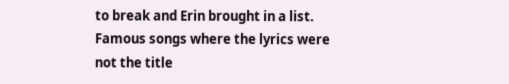to break and Erin brought in a list. Famous songs where the lyrics were not the title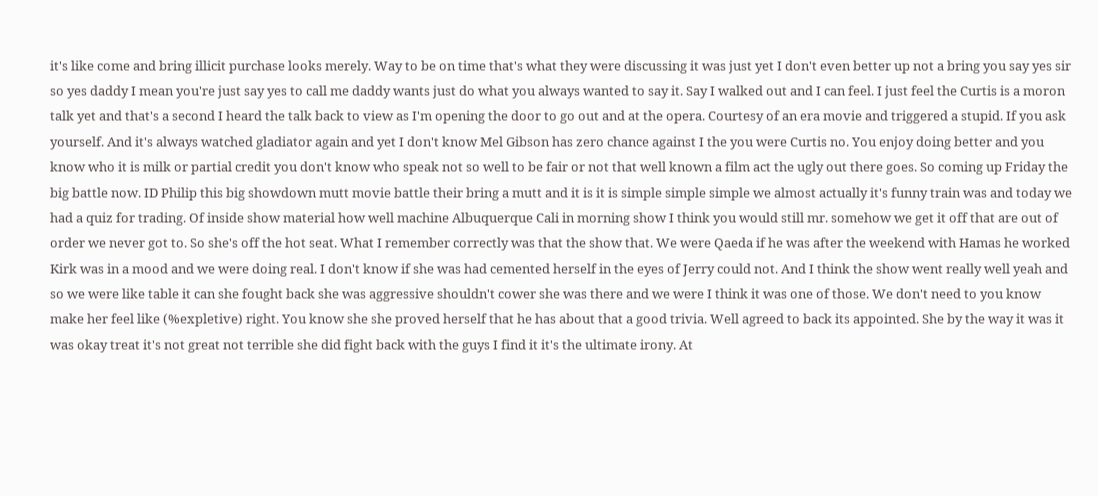it's like come and bring illicit purchase looks merely. Way to be on time that's what they were discussing it was just yet I don't even better up not a bring you say yes sir so yes daddy I mean you're just say yes to call me daddy wants just do what you always wanted to say it. Say I walked out and I can feel. I just feel the Curtis is a moron talk yet and that's a second I heard the talk back to view as I'm opening the door to go out and at the opera. Courtesy of an era movie and triggered a stupid. If you ask yourself. And it's always watched gladiator again and yet I don't know Mel Gibson has zero chance against I the you were Curtis no. You enjoy doing better and you know who it is milk or partial credit you don't know who speak not so well to be fair or not that well known a film act the ugly out there goes. So coming up Friday the big battle now. ID Philip this big showdown mutt movie battle their bring a mutt and it is it is simple simple simple we almost actually it's funny train was and today we had a quiz for trading. Of inside show material how well machine Albuquerque Cali in morning show I think you would still mr. somehow we get it off that are out of order we never got to. So she's off the hot seat. What I remember correctly was that the show that. We were Qaeda if he was after the weekend with Hamas he worked Kirk was in a mood and we were doing real. I don't know if she was had cemented herself in the eyes of Jerry could not. And I think the show went really well yeah and so we were like table it can she fought back she was aggressive shouldn't cower she was there and we were I think it was one of those. We don't need to you know make her feel like (%expletive) right. You know she she proved herself that he has about that a good trivia. Well agreed to back its appointed. She by the way it was it was okay treat it's not great not terrible she did fight back with the guys I find it it's the ultimate irony. At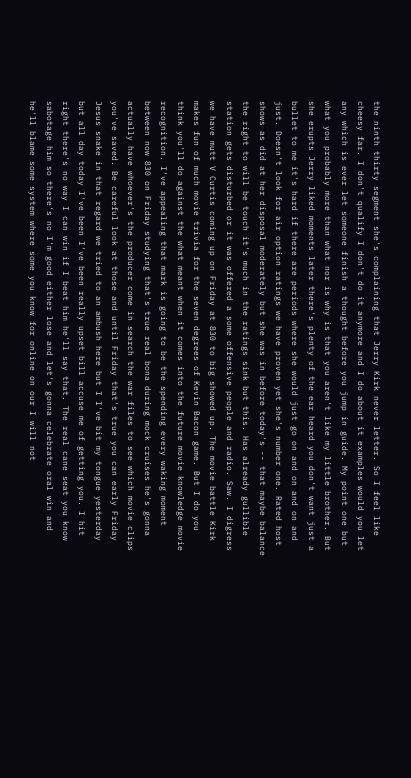the ninth thirty segment she's complaining that Jerry Kirk never letter. So I feel like cheesy far. I don't qualify I don't do it anymore and I do about it examples would you let any which is ever let someone finish a thought before you jump in guide. My point one but what you probably more than what nor is why is that you aren't like my little brother. But she erupts Jerry liked moments later there's plenty of the ear heard you don't want just a bullet to me it's hard if there are periods where she would just go on and on and on and just. Doesn't look for air option ratings we have proven yet she's number one. Rated host shows as did at her disposal moderately but she was in before today's -- that maybe balance the right to will be touch it's much in the ratings sink but this. Has already gullible station gets disturbed or it was offered a some offensive people and radio. Saw. I digress we have mutt V Curtis coming up on Friday at 830 to big showed up. The movie battle Kirk makes fun of much movie trivia for the seven degrees of Kevin Bacon game. But I do you think you'll do against the what meant when it comes into the future movie knowledge movie recognition. I've appealing that mark is going to be the spending every waking moment between now 830 on Friday studying that's true real bona during mock cruises he's gonna actually have whoever's the producer come in search the war files to see which movie clips you've saved. Be careful look at those and until Friday that's true you can early Friday Jesus snake in that regard we tried to an ambush here but I I've bit my tongue yesterday but all day today I've been I've been really upset bill accuse me of getting you. I hit right there's no way I can win if I beat him he'll say that. The real cane seat you know sabotage him so there's no I'm good either lose and let's gonna celebrate oral win and he'll blame some system where some you know for online on our I will not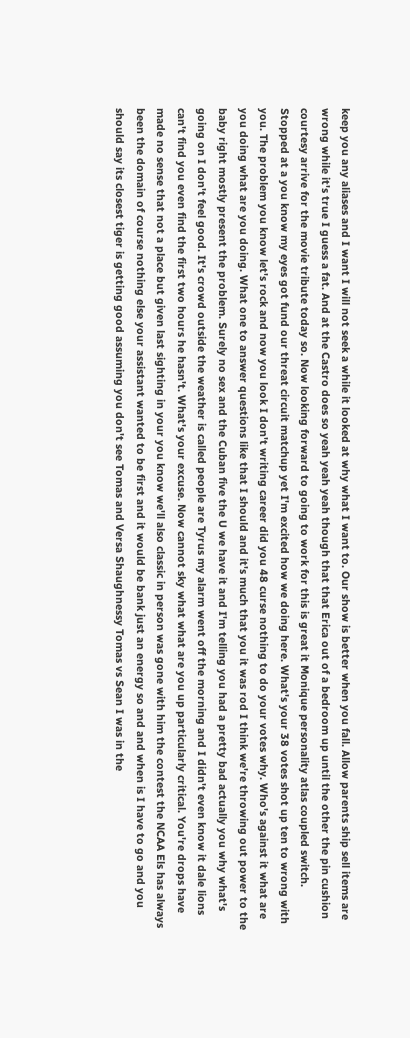keep you any aliases and I want I will not seek a while it looked at why what I want to. Our show is better when you fall. Allow parents ship sell items are wrong while it's true I guess a fat. And at the Castro does so yeah yeah yeah though that that Erica out of a bedroom up until the other the pin cushion courtesy arrive for the movie tribute today so. Now looking forward to going to work for this is great it Monique personality atlas coupled switch. Stopped at a you know my eyes got fund our threat circuit matchup yet I'm excited how we doing here. What's your 38 votes shot up ten to wrong with you. The problem you know let's rock and now you look I don't writing career did you 48 curse nothing to do your votes why. Who's against it what are you doing what are you doing. What one to answer questions like that I should and it's much that you it was rod I think we're throwing out power to the baby right mostly present the problem. Surely no sex and the Cuban five the U we have it and I'm telling you had a pretty bad actually you why what's going on I don't feel good. It's crowd outside the weather is called people are Tyrus my alarm went off the morning and I didn't even know it dale lions can't find you even find the first two hours he hasn't. What's your excuse. Now cannot sky what what are you up particularly critical. You're drops have made no sense that not a place but given last sighting in your you know we'll also classic in person was gone with him the contest the NCAA Els has always been the domain of course nothing else your assistant wanted to be first and it would be bank just an energy so and and when is I have to go and you should say its closest tiger is getting good assuming you don't see Tomas and Versa Shaughnessy Tomas vs Sean I was in the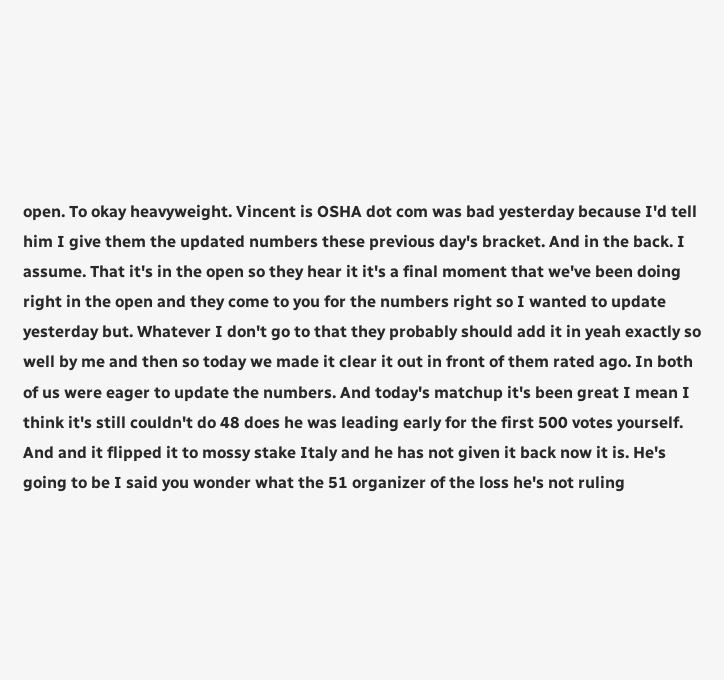open. To okay heavyweight. Vincent is OSHA dot com was bad yesterday because I'd tell him I give them the updated numbers these previous day's bracket. And in the back. I assume. That it's in the open so they hear it it's a final moment that we've been doing right in the open and they come to you for the numbers right so I wanted to update yesterday but. Whatever I don't go to that they probably should add it in yeah exactly so well by me and then so today we made it clear it out in front of them rated ago. In both of us were eager to update the numbers. And today's matchup it's been great I mean I think it's still couldn't do 48 does he was leading early for the first 500 votes yourself. And and it flipped it to mossy stake Italy and he has not given it back now it is. He's going to be I said you wonder what the 51 organizer of the loss he's not ruling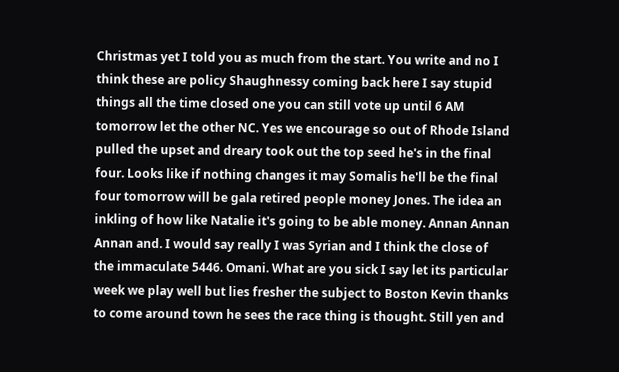Christmas yet I told you as much from the start. You write and no I think these are policy Shaughnessy coming back here I say stupid things all the time closed one you can still vote up until 6 AM tomorrow let the other NC. Yes we encourage so out of Rhode Island pulled the upset and dreary took out the top seed he's in the final four. Looks like if nothing changes it may Somalis he'll be the final four tomorrow will be gala retired people money Jones. The idea an inkling of how like Natalie it's going to be able money. Annan Annan Annan and. I would say really I was Syrian and I think the close of the immaculate 5446. Omani. What are you sick I say let its particular week we play well but lies fresher the subject to Boston Kevin thanks to come around town he sees the race thing is thought. Still yen and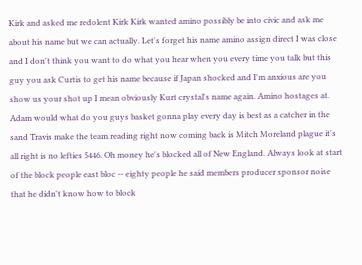Kirk and asked me redolent Kirk Kirk wanted amino possibly be into civic and ask me about his name but we can actually. Let's forget his name amino assign direct I was close and I don't think you want to do what you hear when you every time you talk but this guy you ask Curtis to get his name because if Japan shocked and I'm anxious are you show us your shot up I mean obviously Kurt crystal's name again. Amino hostages at. Adam would what do you guys basket gonna play every day is best as a catcher in the sand Travis make the team reading right now coming back is Mitch Moreland plague it's all right is no lefties 5446. Oh money he's blocked all of New England. Always look at start of the block people east bloc -- eighty people he said members producer sponsor noise that he didn't know how to block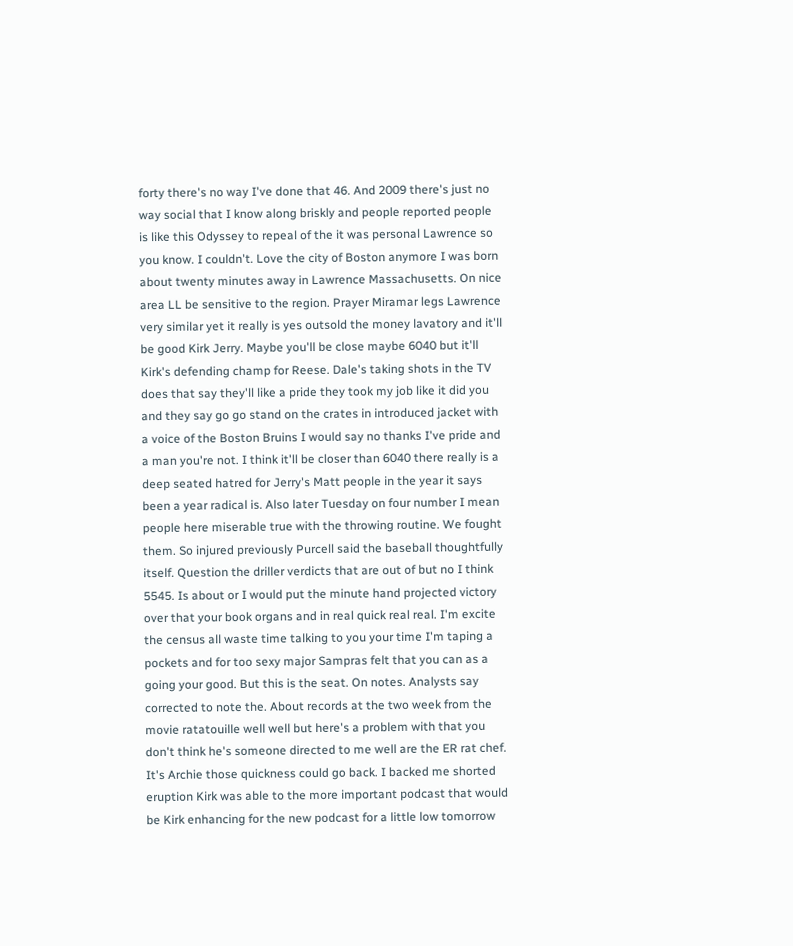forty there's no way I've done that 46. And 2009 there's just no way social that I know along briskly and people reported people is like this Odyssey to repeal of the it was personal Lawrence so you know. I couldn't. Love the city of Boston anymore I was born about twenty minutes away in Lawrence Massachusetts. On nice area LL be sensitive to the region. Prayer Miramar legs Lawrence very similar yet it really is yes outsold the money lavatory and it'll be good Kirk Jerry. Maybe you'll be close maybe 6040 but it'll Kirk's defending champ for Reese. Dale's taking shots in the TV does that say they'll like a pride they took my job like it did you and they say go go stand on the crates in introduced jacket with a voice of the Boston Bruins I would say no thanks I've pride and a man you're not. I think it'll be closer than 6040 there really is a deep seated hatred for Jerry's Matt people in the year it says been a year radical is. Also later Tuesday on four number I mean people here miserable true with the throwing routine. We fought them. So injured previously Purcell said the baseball thoughtfully itself. Question the driller verdicts that are out of but no I think 5545. Is about or I would put the minute hand projected victory over that your book organs and in real quick real real. I'm excite the census all waste time talking to you your time I'm taping a pockets and for too sexy major Sampras felt that you can as a going your good. But this is the seat. On notes. Analysts say corrected to note the. About records at the two week from the movie ratatouille well well but here's a problem with that you don't think he's someone directed to me well are the ER rat chef. It's Archie those quickness could go back. I backed me shorted eruption Kirk was able to the more important podcast that would be Kirk enhancing for the new podcast for a little low tomorrow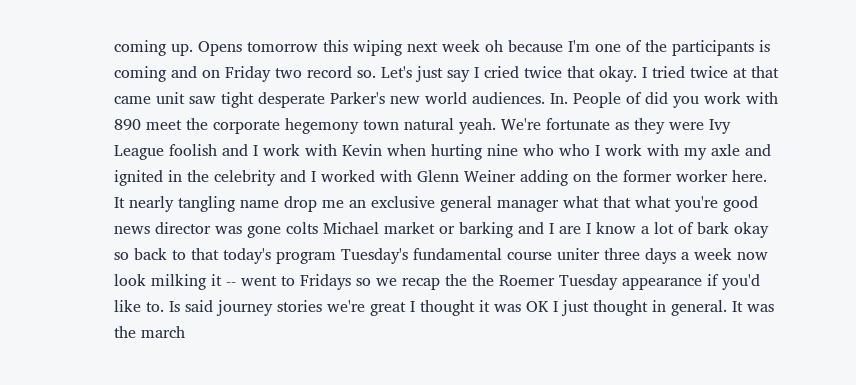coming up. Opens tomorrow this wiping next week oh because I'm one of the participants is coming and on Friday two record so. Let's just say I cried twice that okay. I tried twice at that came unit saw tight desperate Parker's new world audiences. In. People of did you work with 890 meet the corporate hegemony town natural yeah. We're fortunate as they were Ivy League foolish and I work with Kevin when hurting nine who who I work with my axle and ignited in the celebrity and I worked with Glenn Weiner adding on the former worker here. It nearly tangling name drop me an exclusive general manager what that what you're good news director was gone colts Michael market or barking and I are I know a lot of bark okay so back to that today's program Tuesday's fundamental course uniter three days a week now look milking it -- went to Fridays so we recap the the Roemer Tuesday appearance if you'd like to. Is said journey stories we're great I thought it was OK I just thought in general. It was the march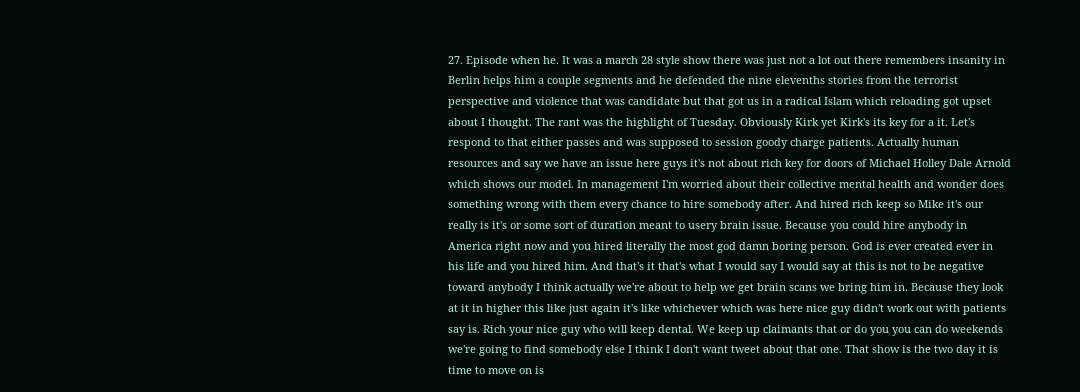27. Episode when he. It was a march 28 style show there was just not a lot out there remembers insanity in Berlin helps him a couple segments and he defended the nine elevenths stories from the terrorist perspective and violence that was candidate but that got us in a radical Islam which reloading got upset about I thought. The rant was the highlight of Tuesday. Obviously Kirk yet Kirk's its key for a it. Let's respond to that either passes and was supposed to session goody charge patients. Actually human resources and say we have an issue here guys it's not about rich key for doors of Michael Holley Dale Arnold which shows our model. In management I'm worried about their collective mental health and wonder does something wrong with them every chance to hire somebody after. And hired rich keep so Mike it's our really is it's or some sort of duration meant to usery brain issue. Because you could hire anybody in America right now and you hired literally the most god damn boring person. God is ever created ever in his life and you hired him. And that's it that's what I would say I would say at this is not to be negative toward anybody I think actually we're about to help we get brain scans we bring him in. Because they look at it in higher this like just again it's like whichever which was here nice guy didn't work out with patients say is. Rich your nice guy who will keep dental. We keep up claimants that or do you you can do weekends we're going to find somebody else I think I don't want tweet about that one. That show is the two day it is time to move on is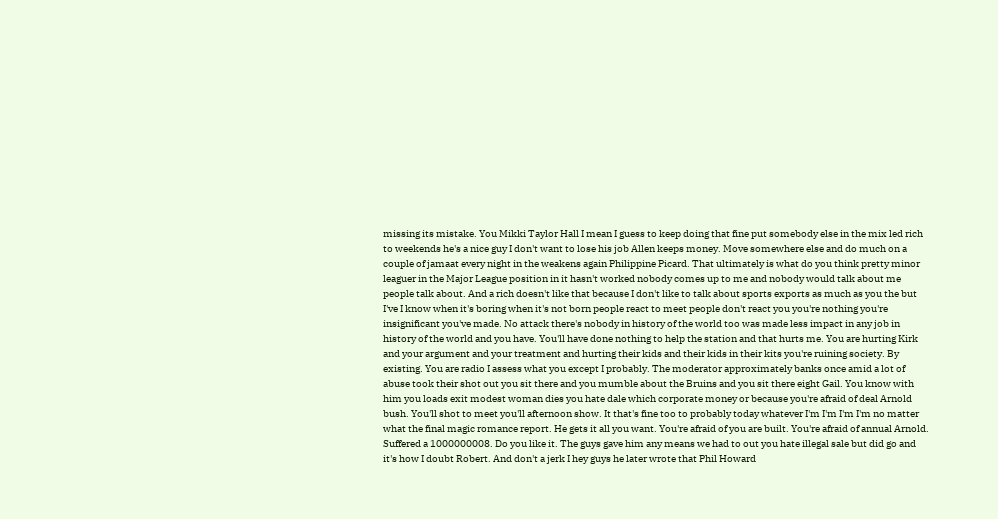missing its mistake. You Mikki Taylor Hall I mean I guess to keep doing that fine put somebody else in the mix led rich to weekends he's a nice guy I don't want to lose his job Allen keeps money. Move somewhere else and do much on a couple of jamaat every night in the weakens again Philippine Picard. That ultimately is what do you think pretty minor leaguer in the Major League position in it hasn't worked nobody comes up to me and nobody would talk about me people talk about. And a rich doesn't like that because I don't like to talk about sports exports as much as you the but I've I know when it's boring when it's not born people react to meet people don't react you you're nothing you're insignificant you've made. No attack there's nobody in history of the world too was made less impact in any job in history of the world and you have. You'll have done nothing to help the station and that hurts me. You are hurting Kirk and your argument and your treatment and hurting their kids and their kids in their kits you're ruining society. By existing. You are radio I assess what you except I probably. The moderator approximately banks once amid a lot of abuse took their shot out you sit there and you mumble about the Bruins and you sit there eight Gail. You know with him you loads exit modest woman dies you hate dale which corporate money or because you're afraid of deal Arnold bush. You'll shot to meet you'll afternoon show. It that's fine too to probably today whatever I'm I'm I'm I'm no matter what the final magic romance report. He gets it all you want. You're afraid of you are built. You're afraid of annual Arnold. Suffered a 1000000008. Do you like it. The guys gave him any means we had to out you hate illegal sale but did go and it's how I doubt Robert. And don't a jerk I hey guys he later wrote that Phil Howard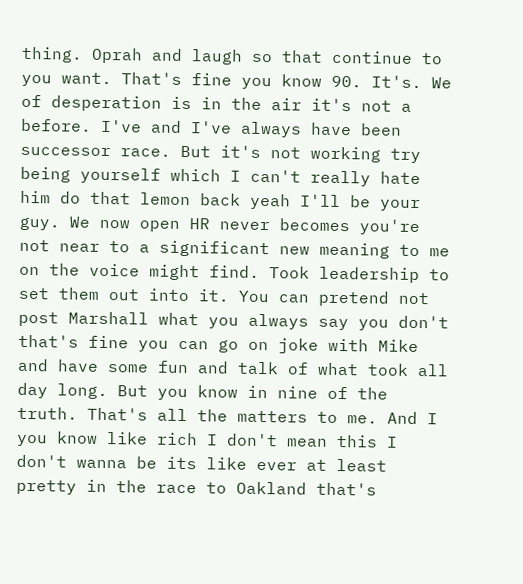thing. Oprah and laugh so that continue to you want. That's fine you know 90. It's. We of desperation is in the air it's not a before. I've and I've always have been successor race. But it's not working try being yourself which I can't really hate him do that lemon back yeah I'll be your guy. We now open HR never becomes you're not near to a significant new meaning to me on the voice might find. Took leadership to set them out into it. You can pretend not post Marshall what you always say you don't that's fine you can go on joke with Mike and have some fun and talk of what took all day long. But you know in nine of the truth. That's all the matters to me. And I you know like rich I don't mean this I don't wanna be its like ever at least pretty in the race to Oakland that's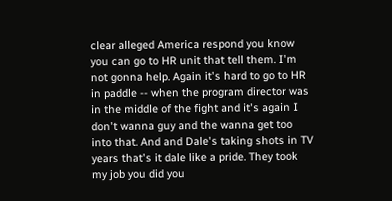clear alleged America respond you know you can go to HR unit that tell them. I'm not gonna help. Again it's hard to go to HR in paddle -- when the program director was in the middle of the fight and it's again I don't wanna guy and the wanna get too into that. And and Dale's taking shots in TV years that's it dale like a pride. They took my job you did you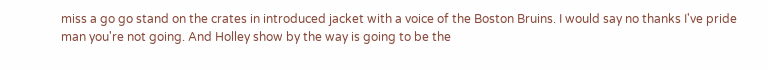miss a go go stand on the crates in introduced jacket with a voice of the Boston Bruins. I would say no thanks I've pride man you're not going. And Holley show by the way is going to be the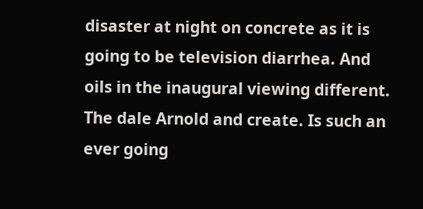disaster at night on concrete as it is going to be television diarrhea. And oils in the inaugural viewing different. The dale Arnold and create. Is such an ever going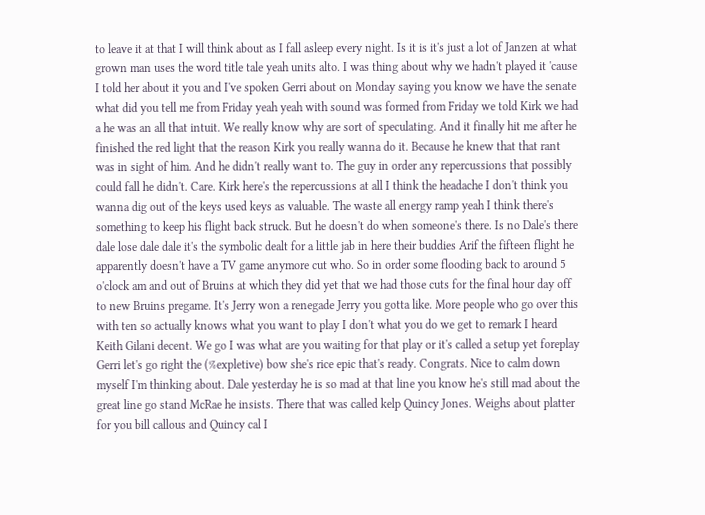to leave it at that I will think about as I fall asleep every night. Is it is it's just a lot of Janzen at what grown man uses the word title tale yeah units alto. I was thing about why we hadn't played it 'cause I told her about it you and I've spoken Gerri about on Monday saying you know we have the senate what did you tell me from Friday yeah yeah with sound was formed from Friday we told Kirk we had a he was an all that intuit. We really know why are sort of speculating. And it finally hit me after he finished the red light that the reason Kirk you really wanna do it. Because he knew that that rant was in sight of him. And he didn't really want to. The guy in order any repercussions that possibly could fall he didn't. Care. Kirk here's the repercussions at all I think the headache I don't think you wanna dig out of the keys used keys as valuable. The waste all energy ramp yeah I think there's something to keep his flight back struck. But he doesn't do when someone's there. Is no Dale's there dale lose dale dale it's the symbolic dealt for a little jab in here their buddies Arif the fifteen flight he apparently doesn't have a TV game anymore cut who. So in order some flooding back to around 5 o'clock am and out of Bruins at which they did yet that we had those cuts for the final hour day off to new Bruins pregame. It's Jerry won a renegade Jerry you gotta like. More people who go over this with ten so actually knows what you want to play I don't what you do we get to remark I heard Keith Gilani decent. We go I was what are you waiting for that play or it's called a setup yet foreplay Gerri let's go right the (%expletive) bow she's rice epic that's ready. Congrats. Nice to calm down myself I'm thinking about. Dale yesterday he is so mad at that line you know he's still mad about the great line go stand McRae he insists. There that was called kelp Quincy Jones. Weighs about platter for you bill callous and Quincy cal I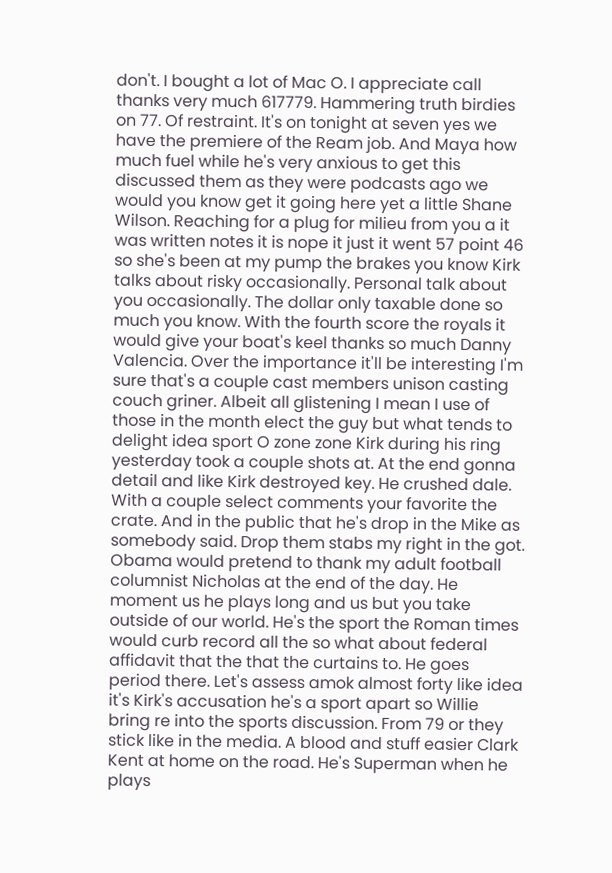don't. I bought a lot of Mac O. I appreciate call thanks very much 617779. Hammering truth birdies on 77. Of restraint. It's on tonight at seven yes we have the premiere of the Ream job. And Maya how much fuel while he's very anxious to get this discussed them as they were podcasts ago we would you know get it going here yet a little Shane Wilson. Reaching for a plug for milieu from you a it was written notes it is nope it just it went 57 point 46 so she's been at my pump the brakes you know Kirk talks about risky occasionally. Personal talk about you occasionally. The dollar only taxable done so much you know. With the fourth score the royals it would give your boat's keel thanks so much Danny Valencia. Over the importance it'll be interesting I'm sure that's a couple cast members unison casting couch griner. Albeit all glistening I mean I use of those in the month elect the guy but what tends to delight idea sport O zone zone Kirk during his ring yesterday took a couple shots at. At the end gonna detail and like Kirk destroyed key. He crushed dale. With a couple select comments your favorite the crate. And in the public that he's drop in the Mike as somebody said. Drop them stabs my right in the got. Obama would pretend to thank my adult football columnist Nicholas at the end of the day. He moment us he plays long and us but you take outside of our world. He's the sport the Roman times would curb record all the so what about federal affidavit that the that the curtains to. He goes period there. Let's assess amok almost forty like idea it's Kirk's accusation he's a sport apart so Willie bring re into the sports discussion. From 79 or they stick like in the media. A blood and stuff easier Clark Kent at home on the road. He's Superman when he plays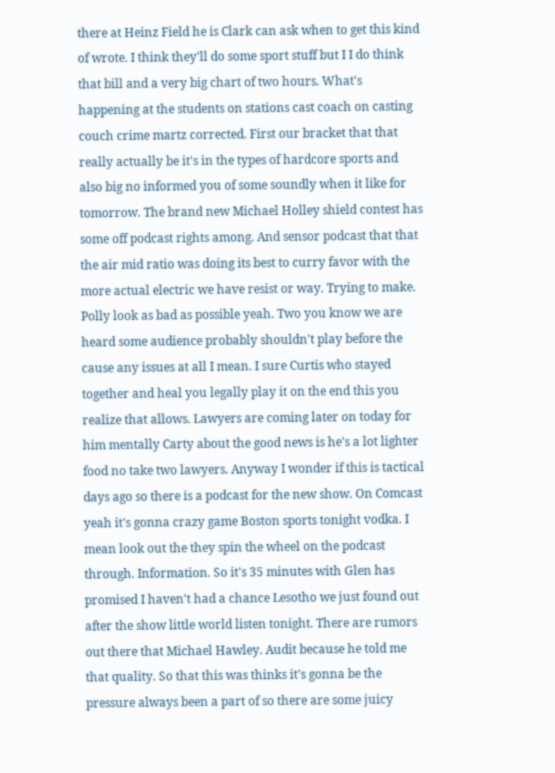there at Heinz Field he is Clark can ask when to get this kind of wrote. I think they'll do some sport stuff but I I do think that bill and a very big chart of two hours. What's happening at the students on stations cast coach on casting couch crime martz corrected. First our bracket that that really actually be it's in the types of hardcore sports and also big no informed you of some soundly when it like for tomorrow. The brand new Michael Holley shield contest has some off podcast rights among. And sensor podcast that that the air mid ratio was doing its best to curry favor with the more actual electric we have resist or way. Trying to make. Polly look as bad as possible yeah. Two you know we are heard some audience probably shouldn't play before the cause any issues at all I mean. I sure Curtis who stayed together and heal you legally play it on the end this you realize that allows. Lawyers are coming later on today for him mentally Carty about the good news is he's a lot lighter food no take two lawyers. Anyway I wonder if this is tactical days ago so there is a podcast for the new show. On Comcast yeah it's gonna crazy game Boston sports tonight vodka. I mean look out the they spin the wheel on the podcast through. Information. So it's 35 minutes with Glen has promised I haven't had a chance Lesotho we just found out after the show little world listen tonight. There are rumors out there that Michael Hawley. Audit because he told me that quality. So that this was thinks it's gonna be the pressure always been a part of so there are some juicy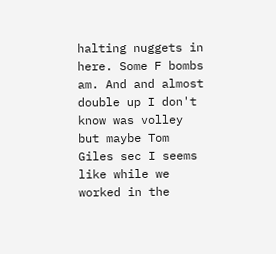halting nuggets in here. Some F bombs am. And and almost double up I don't know was volley but maybe Tom Giles sec I seems like while we worked in the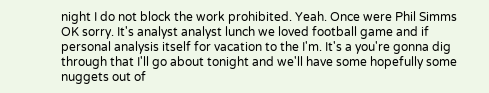night I do not block the work prohibited. Yeah. Once were Phil Simms OK sorry. It's analyst analyst lunch we loved football game and if personal analysis itself for vacation to the I'm. It's a you're gonna dig through that I'll go about tonight and we'll have some hopefully some nuggets out of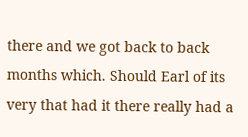there and we got back to back months which. Should Earl of its very that had it there really had a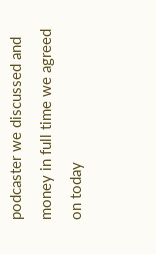podcaster we discussed and money in full time we agreed on today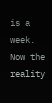is a week. Now the reality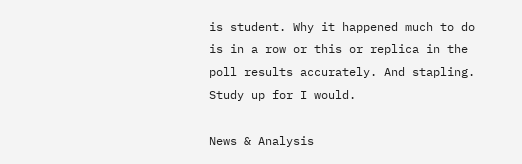is student. Why it happened much to do is in a row or this or replica in the poll results accurately. And stapling. Study up for I would.

News & Analysis